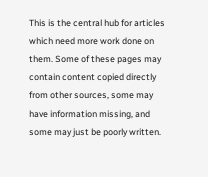This is the central hub for articles which need more work done on them. Some of these pages may contain content copied directly from other sources, some may have information missing, and some may just be poorly written.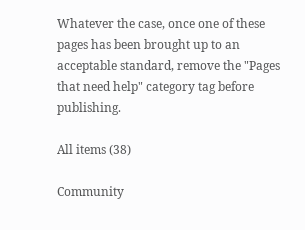Whatever the case, once one of these pages has been brought up to an acceptable standard, remove the "Pages that need help" category tag before publishing.

All items (38)

Community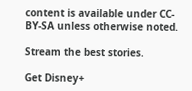content is available under CC-BY-SA unless otherwise noted.

Stream the best stories.

Get Disney+